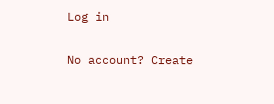Log in

No account? Create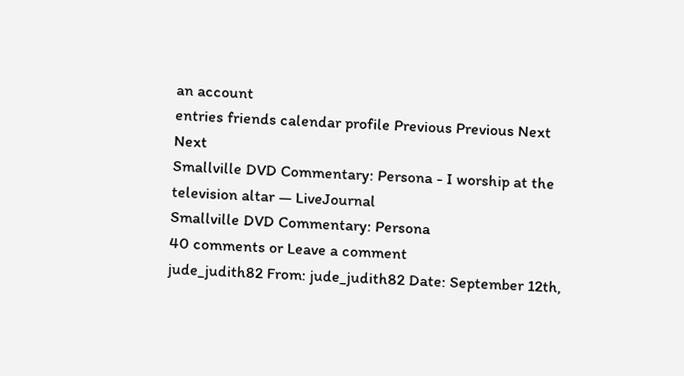an account
entries friends calendar profile Previous Previous Next Next
Smallville DVD Commentary: Persona - I worship at the television altar — LiveJournal
Smallville DVD Commentary: Persona
40 comments or Leave a comment
jude_judith82 From: jude_judith82 Date: September 12th,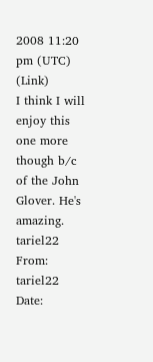2008 11:20 pm (UTC) (Link)
I think I will enjoy this one more though b/c of the John Glover. He's amazing.
tariel22 From: tariel22 Date: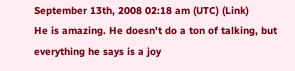September 13th, 2008 02:18 am (UTC) (Link)
He is amazing. He doesn't do a ton of talking, but everything he says is a joy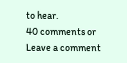to hear.
40 comments or Leave a comment